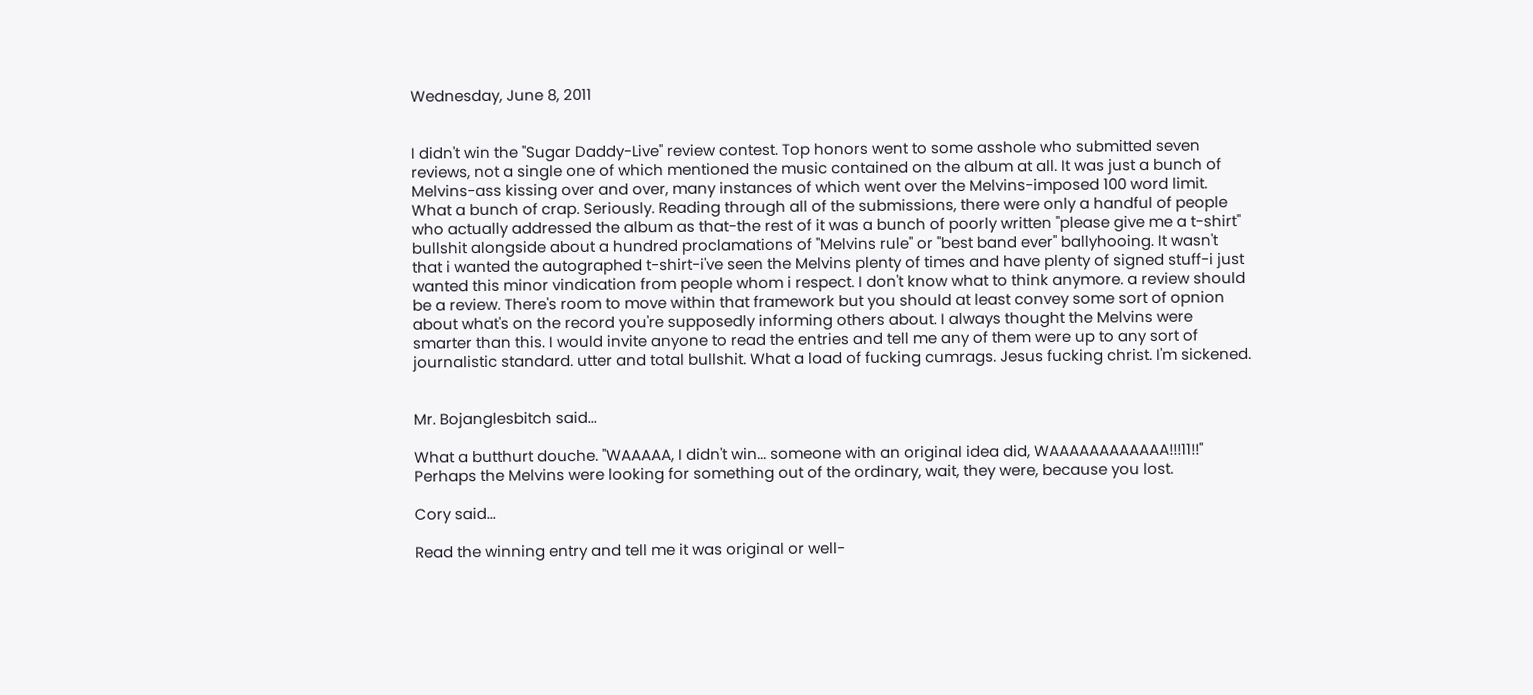Wednesday, June 8, 2011


I didn't win the "Sugar Daddy-Live" review contest. Top honors went to some asshole who submitted seven reviews, not a single one of which mentioned the music contained on the album at all. It was just a bunch of Melvins-ass kissing over and over, many instances of which went over the Melvins-imposed 100 word limit. What a bunch of crap. Seriously. Reading through all of the submissions, there were only a handful of people who actually addressed the album as that-the rest of it was a bunch of poorly written "please give me a t-shirt" bullshit alongside about a hundred proclamations of "Melvins rule" or "best band ever" ballyhooing. It wasn't that i wanted the autographed t-shirt-i've seen the Melvins plenty of times and have plenty of signed stuff-i just wanted this minor vindication from people whom i respect. I don't know what to think anymore. a review should be a review. There's room to move within that framework but you should at least convey some sort of opnion about what's on the record you're supposedly informing others about. I always thought the Melvins were smarter than this. I would invite anyone to read the entries and tell me any of them were up to any sort of journalistic standard. utter and total bullshit. What a load of fucking cumrags. Jesus fucking christ. I'm sickened.


Mr. Bojanglesbitch said...

What a butthurt douche. "WAAAAA, I didn't win... someone with an original idea did, WAAAAAAAAAAAA!!!11!!" Perhaps the Melvins were looking for something out of the ordinary, wait, they were, because you lost.

Cory said...

Read the winning entry and tell me it was original or well-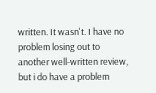written. It wasn't. I have no problem losing out to another well-written review, but i do have a problem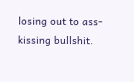losing out to ass-kissing bullshit.